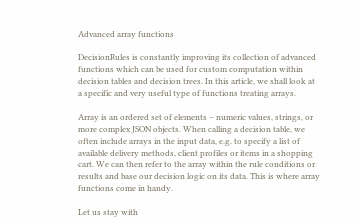Advanced array functions

DecisionRules is constantly improving its collection of advanced functions which can be used for custom computation within decision tables and decision trees. In this article, we shall look at a specific and very useful type of functions treating arrays.

Array is an ordered set of elements – numeric values, strings, or more complex JSON objects. When calling a decision table, we often include arrays in the input data, e.g. to specify a list of available delivery methods, client profiles or items in a shopping cart. We can then refer to the array within the rule conditions or results and base our decision logic on its data. This is where array functions come in handy.

Let us stay with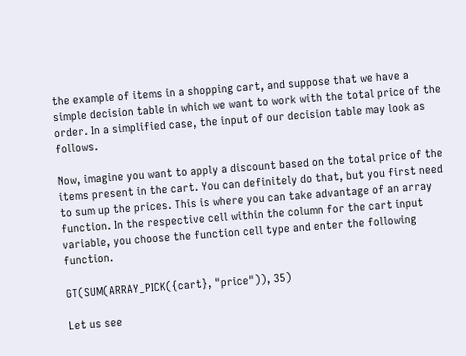the example of items in a shopping cart, and suppose that we have a simple decision table in which we want to work with the total price of the order. In a simplified case, the input of our decision table may look as follows.

Now, imagine you want to apply a discount based on the total price of the items present in the cart. You can definitely do that, but you first need to sum up the prices. This is where you can take advantage of an array function. In the respective cell within the column for the cart input variable, you choose the function cell type and enter the following function.

GT(SUM(ARRAY_PICK({cart}, "price")), 35)

Let us see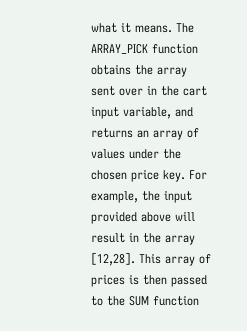what it means. The ARRAY_PICK function obtains the array sent over in the cart input variable, and returns an array of values under the chosen price key. For example, the input provided above will result in the array [12,28]. This array of prices is then passed to the SUM function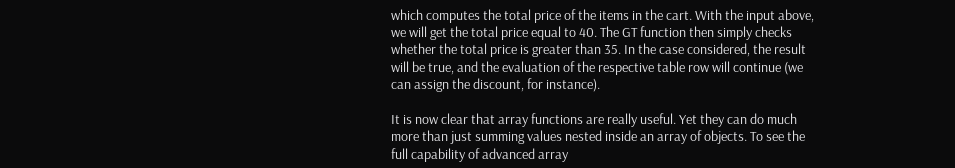which computes the total price of the items in the cart. With the input above, we will get the total price equal to 40. The GT function then simply checks whether the total price is greater than 35. In the case considered, the result will be true, and the evaluation of the respective table row will continue (we can assign the discount, for instance).

It is now clear that array functions are really useful. Yet they can do much more than just summing values nested inside an array of objects. To see the full capability of advanced array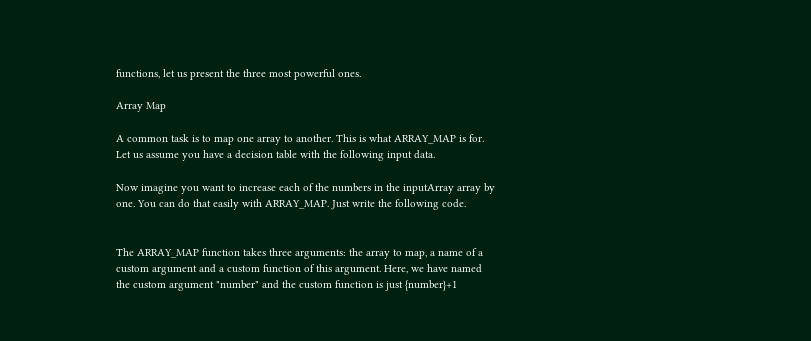functions, let us present the three most powerful ones.

Array Map

A common task is to map one array to another. This is what ARRAY_MAP is for. Let us assume you have a decision table with the following input data.

Now imagine you want to increase each of the numbers in the inputArray array by one. You can do that easily with ARRAY_MAP. Just write the following code.


The ARRAY_MAP function takes three arguments: the array to map, a name of a custom argument and a custom function of this argument. Here, we have named the custom argument "number" and the custom function is just {number}+1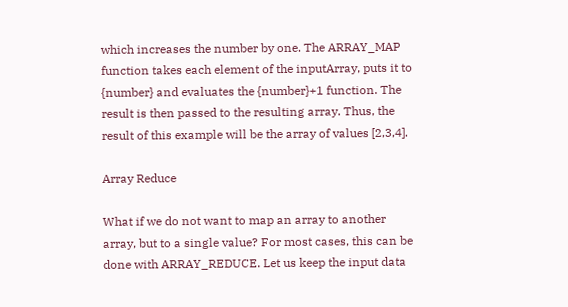which increases the number by one. The ARRAY_MAP function takes each element of the inputArray, puts it to {number} and evaluates the {number}+1 function. The result is then passed to the resulting array. Thus, the result of this example will be the array of values [2,3,4].

Array Reduce

What if we do not want to map an array to another array, but to a single value? For most cases, this can be done with ARRAY_REDUCE. Let us keep the input data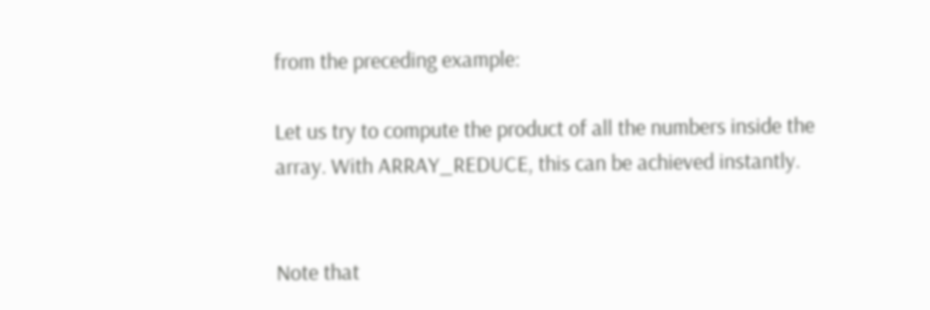from the preceding example:

Let us try to compute the product of all the numbers inside the array. With ARRAY_REDUCE, this can be achieved instantly.


Note that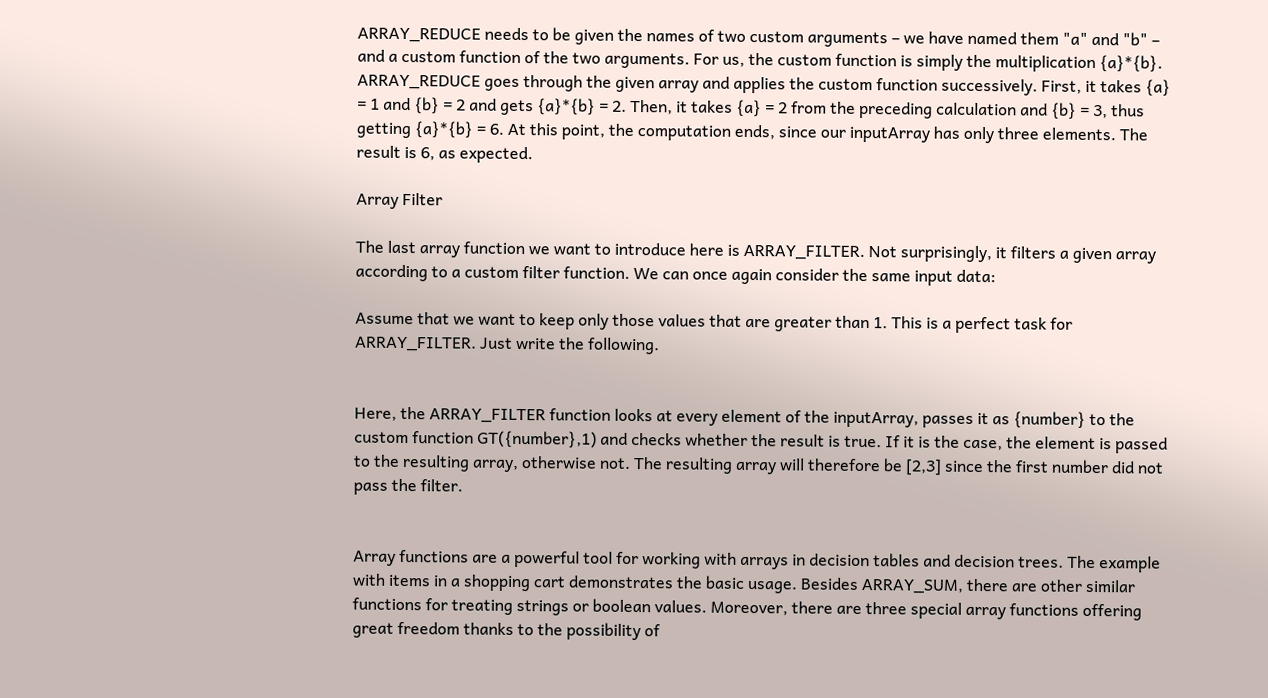ARRAY_REDUCE needs to be given the names of two custom arguments – we have named them "a" and "b" – and a custom function of the two arguments. For us, the custom function is simply the multiplication {a}*{b}. ARRAY_REDUCE goes through the given array and applies the custom function successively. First, it takes {a} = 1 and {b} = 2 and gets {a}*{b} = 2. Then, it takes {a} = 2 from the preceding calculation and {b} = 3, thus getting {a}*{b} = 6. At this point, the computation ends, since our inputArray has only three elements. The result is 6, as expected.

Array Filter

The last array function we want to introduce here is ARRAY_FILTER. Not surprisingly, it filters a given array according to a custom filter function. We can once again consider the same input data:

Assume that we want to keep only those values that are greater than 1. This is a perfect task for ARRAY_FILTER. Just write the following.


Here, the ARRAY_FILTER function looks at every element of the inputArray, passes it as {number} to the custom function GT({number},1) and checks whether the result is true. If it is the case, the element is passed to the resulting array, otherwise not. The resulting array will therefore be [2,3] since the first number did not pass the filter.


Array functions are a powerful tool for working with arrays in decision tables and decision trees. The example with items in a shopping cart demonstrates the basic usage. Besides ARRAY_SUM, there are other similar functions for treating strings or boolean values. Moreover, there are three special array functions offering great freedom thanks to the possibility of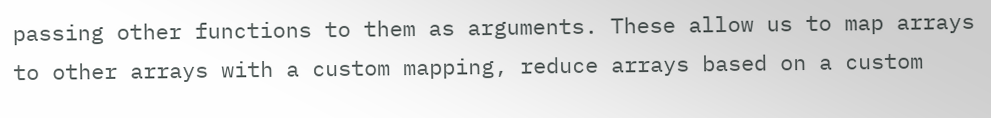passing other functions to them as arguments. These allow us to map arrays to other arrays with a custom mapping, reduce arrays based on a custom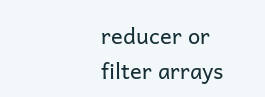reducer or filter arrays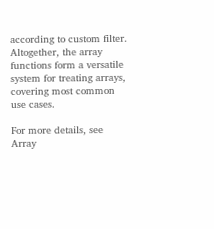according to custom filter. Altogether, the array functions form a versatile system for treating arrays, covering most common use cases.

For more details, see Array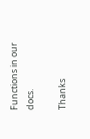Functions in our docs.

Thanks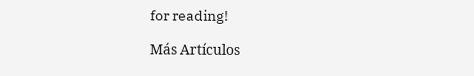for reading!

Más Artículos